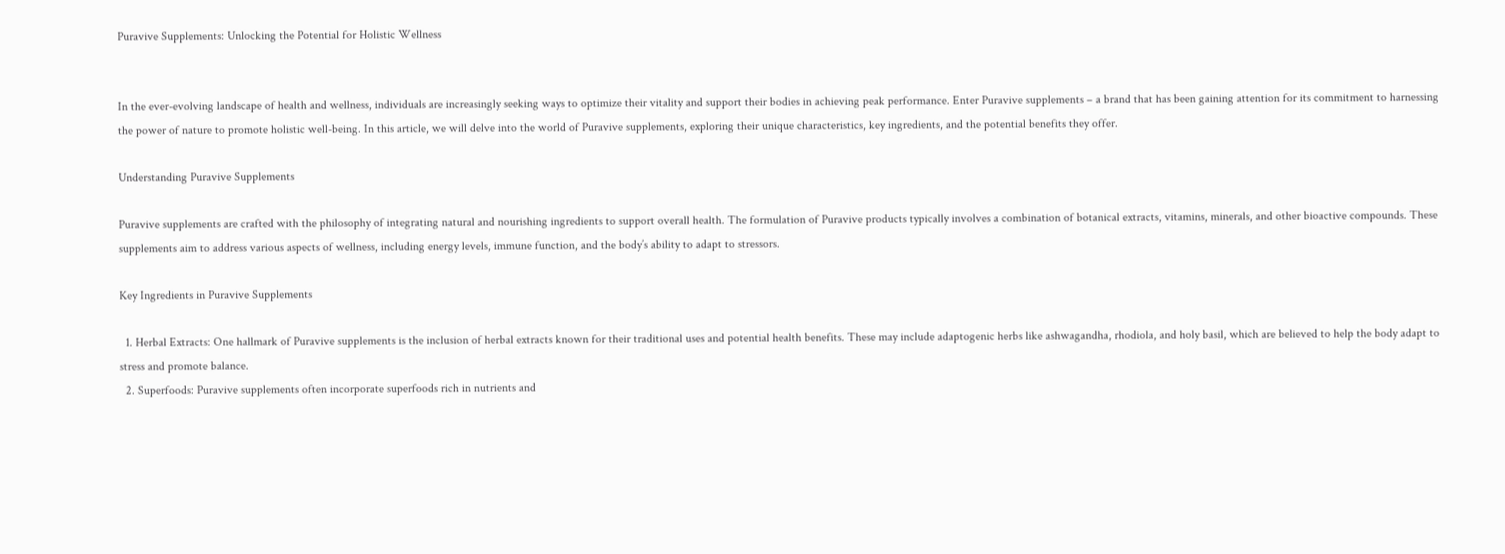Puravive Supplements: Unlocking the Potential for Holistic Wellness


In the ever-evolving landscape of health and wellness, individuals are increasingly seeking ways to optimize their vitality and support their bodies in achieving peak performance. Enter Puravive supplements – a brand that has been gaining attention for its commitment to harnessing the power of nature to promote holistic well-being. In this article, we will delve into the world of Puravive supplements, exploring their unique characteristics, key ingredients, and the potential benefits they offer.

Understanding Puravive Supplements

Puravive supplements are crafted with the philosophy of integrating natural and nourishing ingredients to support overall health. The formulation of Puravive products typically involves a combination of botanical extracts, vitamins, minerals, and other bioactive compounds. These supplements aim to address various aspects of wellness, including energy levels, immune function, and the body’s ability to adapt to stressors.

Key Ingredients in Puravive Supplements

  1. Herbal Extracts: One hallmark of Puravive supplements is the inclusion of herbal extracts known for their traditional uses and potential health benefits. These may include adaptogenic herbs like ashwagandha, rhodiola, and holy basil, which are believed to help the body adapt to stress and promote balance.
  2. Superfoods: Puravive supplements often incorporate superfoods rich in nutrients and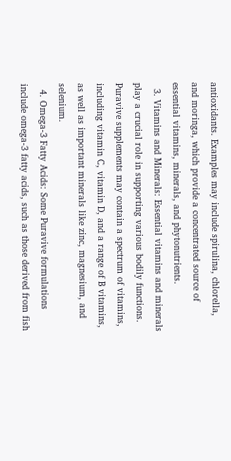antioxidants. Examples may include spirulina, chlorella, and moringa, which provide a concentrated source of essential vitamins, minerals, and phytonutrients.
  3. Vitamins and Minerals: Essential vitamins and minerals play a crucial role in supporting various bodily functions. Puravive supplements may contain a spectrum of vitamins, including vitamin C, vitamin D, and a range of B vitamins, as well as important minerals like zinc, magnesium, and selenium.
  4. Omega-3 Fatty Acids: Some Puravive formulations include omega-3 fatty acids, such as those derived from fish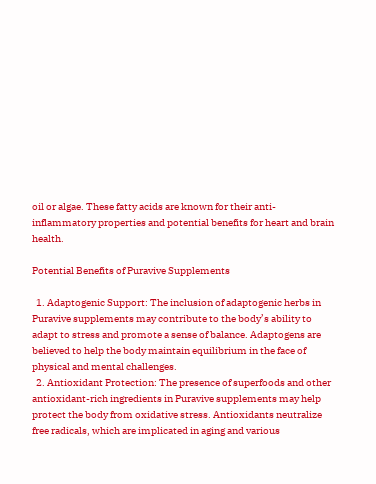oil or algae. These fatty acids are known for their anti-inflammatory properties and potential benefits for heart and brain health.

Potential Benefits of Puravive Supplements

  1. Adaptogenic Support: The inclusion of adaptogenic herbs in Puravive supplements may contribute to the body’s ability to adapt to stress and promote a sense of balance. Adaptogens are believed to help the body maintain equilibrium in the face of physical and mental challenges.
  2. Antioxidant Protection: The presence of superfoods and other antioxidant-rich ingredients in Puravive supplements may help protect the body from oxidative stress. Antioxidants neutralize free radicals, which are implicated in aging and various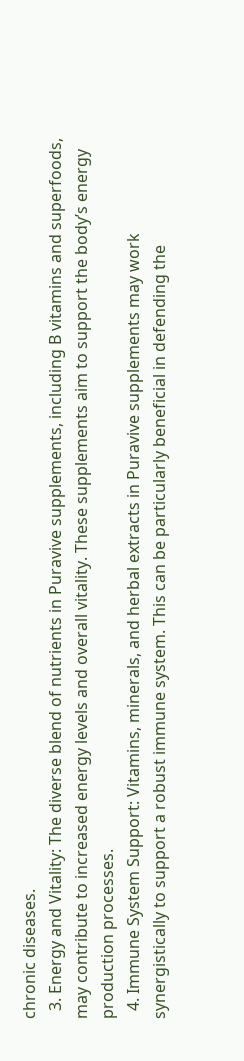chronic diseases.
  3. Energy and Vitality: The diverse blend of nutrients in Puravive supplements, including B vitamins and superfoods, may contribute to increased energy levels and overall vitality. These supplements aim to support the body’s energy production processes.
  4. Immune System Support: Vitamins, minerals, and herbal extracts in Puravive supplements may work synergistically to support a robust immune system. This can be particularly beneficial in defending the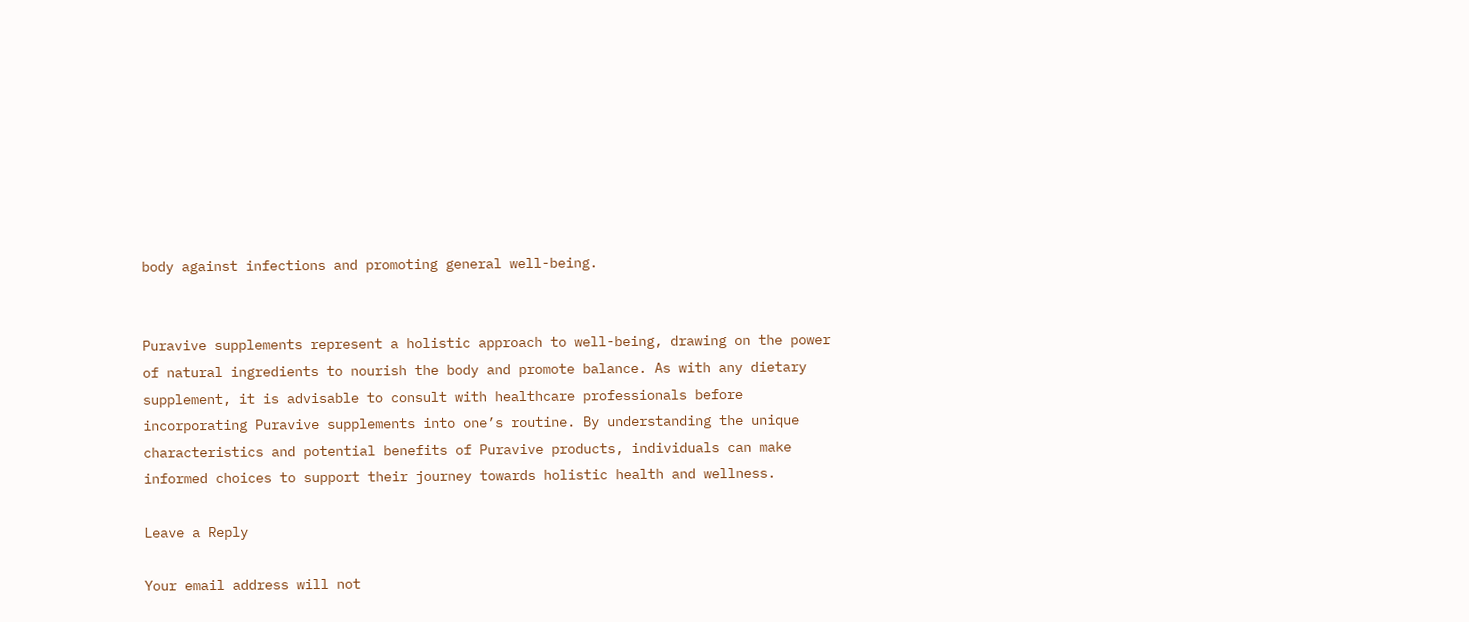body against infections and promoting general well-being.


Puravive supplements represent a holistic approach to well-being, drawing on the power of natural ingredients to nourish the body and promote balance. As with any dietary supplement, it is advisable to consult with healthcare professionals before incorporating Puravive supplements into one’s routine. By understanding the unique characteristics and potential benefits of Puravive products, individuals can make informed choices to support their journey towards holistic health and wellness.

Leave a Reply

Your email address will not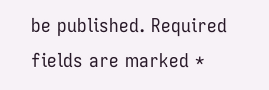be published. Required fields are marked *